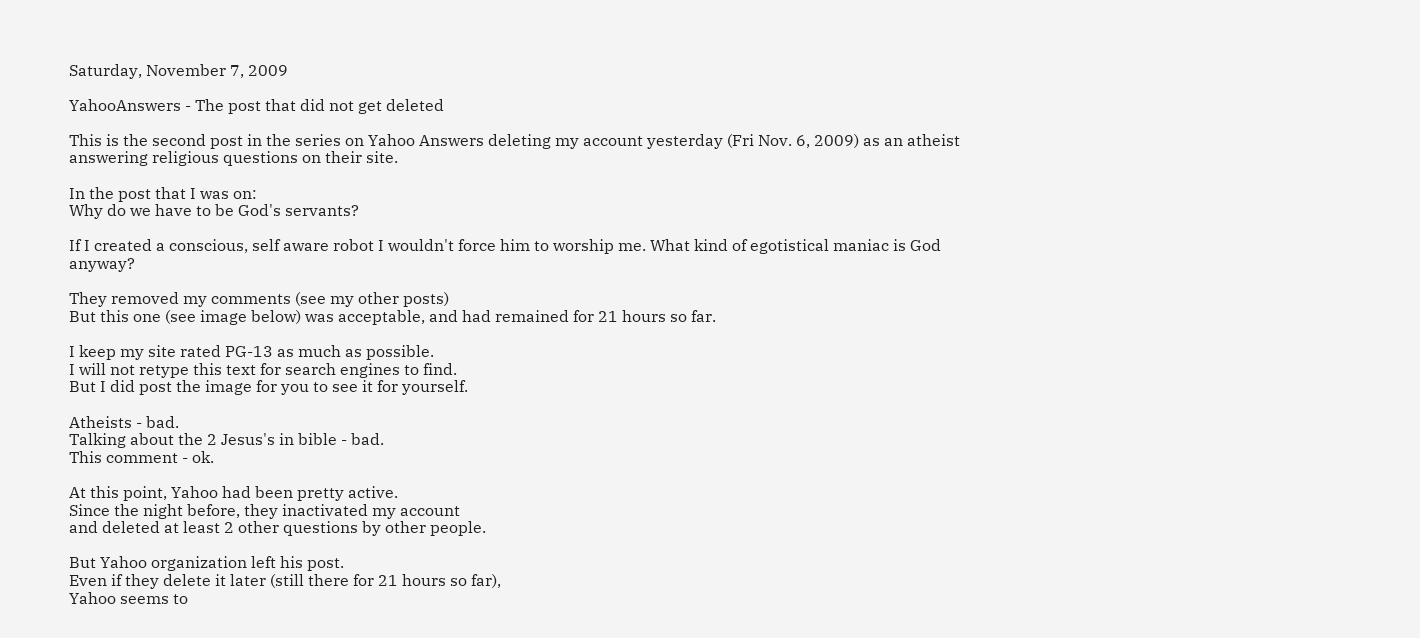Saturday, November 7, 2009

YahooAnswers - The post that did not get deleted

This is the second post in the series on Yahoo Answers deleting my account yesterday (Fri Nov. 6, 2009) as an atheist answering religious questions on their site.

In the post that I was on:
Why do we have to be God's servants?

If I created a conscious, self aware robot I wouldn't force him to worship me. What kind of egotistical maniac is God anyway?

They removed my comments (see my other posts)
But this one (see image below) was acceptable, and had remained for 21 hours so far.

I keep my site rated PG-13 as much as possible.
I will not retype this text for search engines to find.
But I did post the image for you to see it for yourself.

Atheists - bad.
Talking about the 2 Jesus's in bible - bad.
This comment - ok.

At this point, Yahoo had been pretty active.
Since the night before, they inactivated my account
and deleted at least 2 other questions by other people.

But Yahoo organization left his post.
Even if they delete it later (still there for 21 hours so far),
Yahoo seems to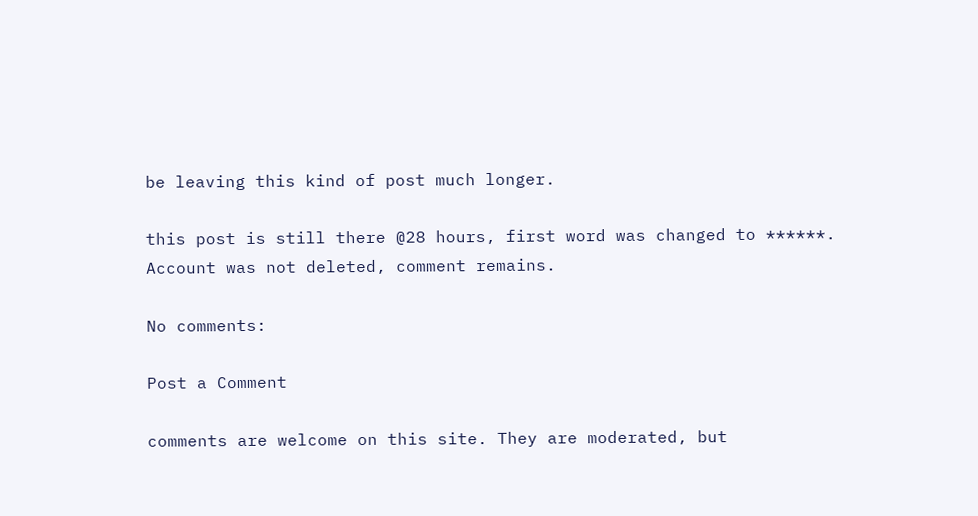be leaving this kind of post much longer.

this post is still there @28 hours, first word was changed to ******.
Account was not deleted, comment remains.

No comments:

Post a Comment

comments are welcome on this site. They are moderated, but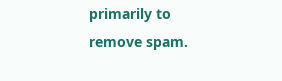primarily to remove spam.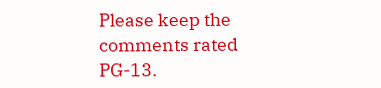Please keep the comments rated PG-13.